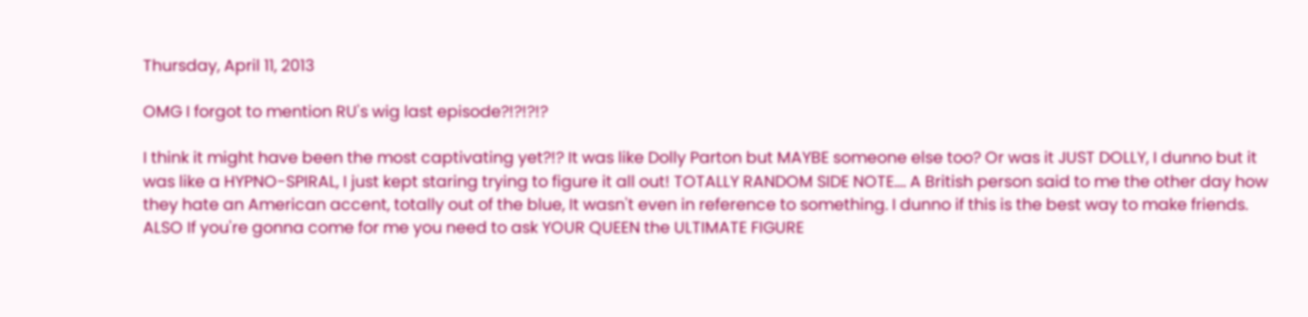Thursday, April 11, 2013

OMG I forgot to mention RU's wig last episode?!?!?!?

I think it might have been the most captivating yet?!? It was like Dolly Parton but MAYBE someone else too? Or was it JUST DOLLY, I dunno but it was like a HYPNO-SPIRAL, I just kept staring trying to figure it all out! TOTALLY RANDOM SIDE NOTE.... A British person said to me the other day how they hate an American accent, totally out of the blue, It wasn't even in reference to something. I dunno if this is the best way to make friends. ALSO If you're gonna come for me you need to ask YOUR QUEEN the ULTIMATE FIGURE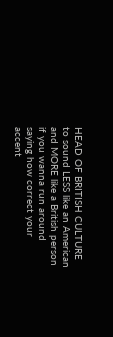HEAD OF BRITISH CULTURE to sound LESS like an American and MORE like a British person if you wanna run around saying how correct your accent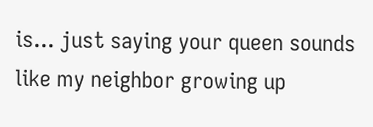is... just saying your queen sounds like my neighbor growing up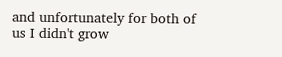and unfortunately for both of us I didn't grow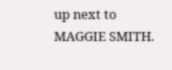up next to MAGGIE SMITH.